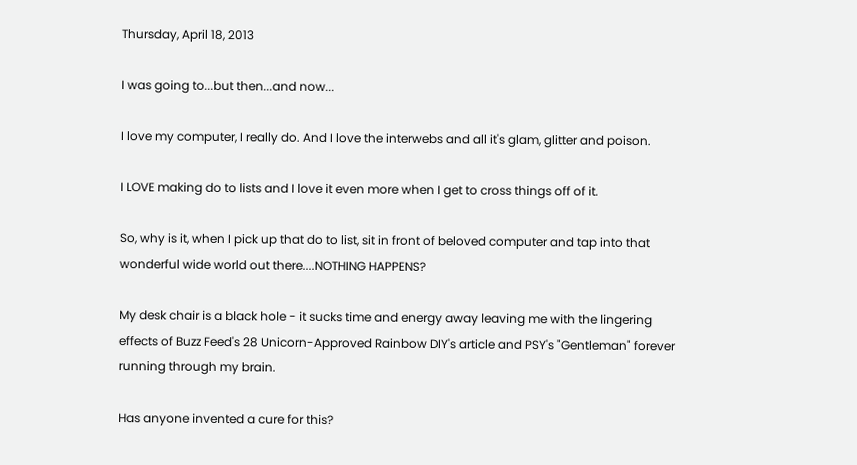Thursday, April 18, 2013

I was going to...but then...and now...

I love my computer, I really do. And I love the interwebs and all it's glam, glitter and poison.

I LOVE making do to lists and I love it even more when I get to cross things off of it.

So, why is it, when I pick up that do to list, sit in front of beloved computer and tap into that wonderful wide world out there....NOTHING HAPPENS?

My desk chair is a black hole - it sucks time and energy away leaving me with the lingering effects of Buzz Feed's 28 Unicorn-Approved Rainbow DIY's article and PSY's "Gentleman" forever running through my brain.

Has anyone invented a cure for this?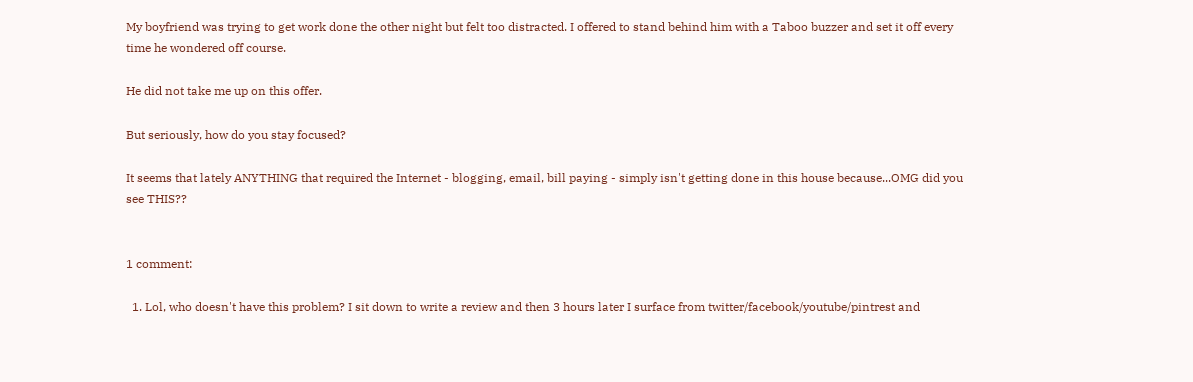My boyfriend was trying to get work done the other night but felt too distracted. I offered to stand behind him with a Taboo buzzer and set it off every time he wondered off course.

He did not take me up on this offer.

But seriously, how do you stay focused?

It seems that lately ANYTHING that required the Internet - blogging, email, bill paying - simply isn't getting done in this house because...OMG did you see THIS??


1 comment:

  1. Lol, who doesn't have this problem? I sit down to write a review and then 3 hours later I surface from twitter/facebook/youtube/pintrest and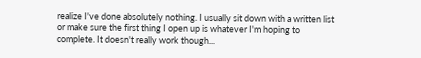realize I've done absolutely nothing. I usually sit down with a written list or make sure the first thing I open up is whatever I'm hoping to complete. It doesn't really work though...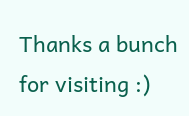Thanks a bunch for visiting :)